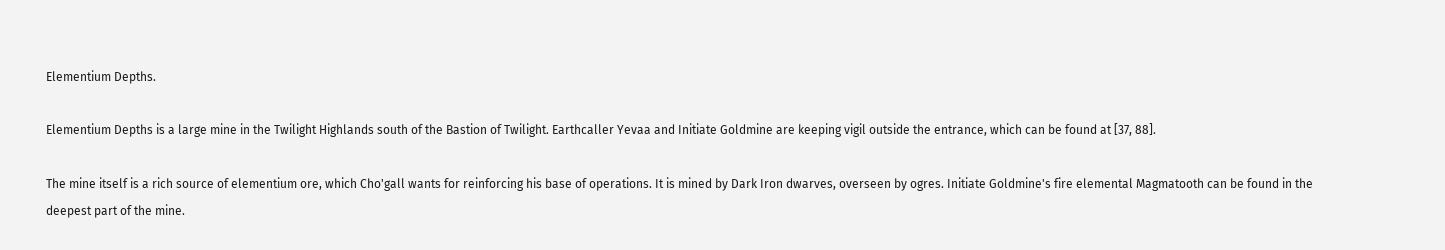Elementium Depths.

Elementium Depths is a large mine in the Twilight Highlands south of the Bastion of Twilight. Earthcaller Yevaa and Initiate Goldmine are keeping vigil outside the entrance, which can be found at [37, 88].

The mine itself is a rich source of elementium ore, which Cho'gall wants for reinforcing his base of operations. It is mined by Dark Iron dwarves, overseen by ogres. Initiate Goldmine's fire elemental Magmatooth can be found in the deepest part of the mine.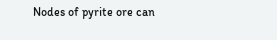Nodes of pyrite ore can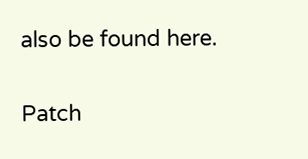also be found here.

Patch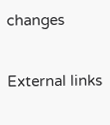changes

External links